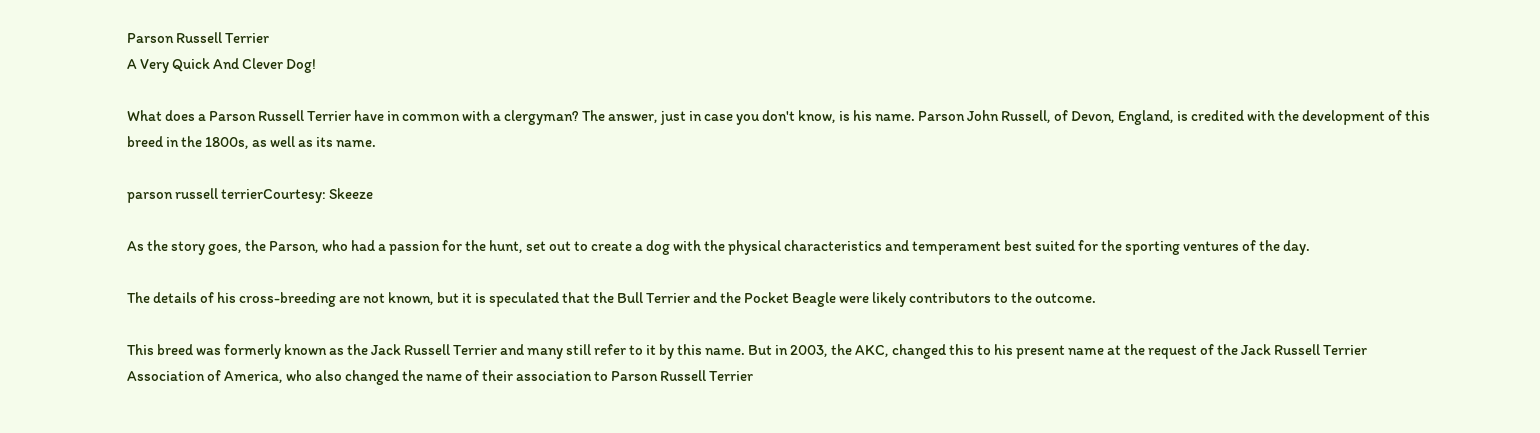Parson Russell Terrier
A Very Quick And Clever Dog!

What does a Parson Russell Terrier have in common with a clergyman? The answer, just in case you don't know, is his name. Parson John Russell, of Devon, England, is credited with the development of this breed in the 1800s, as well as its name.

parson russell terrierCourtesy: Skeeze

As the story goes, the Parson, who had a passion for the hunt, set out to create a dog with the physical characteristics and temperament best suited for the sporting ventures of the day.

The details of his cross-breeding are not known, but it is speculated that the Bull Terrier and the Pocket Beagle were likely contributors to the outcome.

This breed was formerly known as the Jack Russell Terrier and many still refer to it by this name. But in 2003, the AKC, changed this to his present name at the request of the Jack Russell Terrier Association of America, who also changed the name of their association to Parson Russell Terrier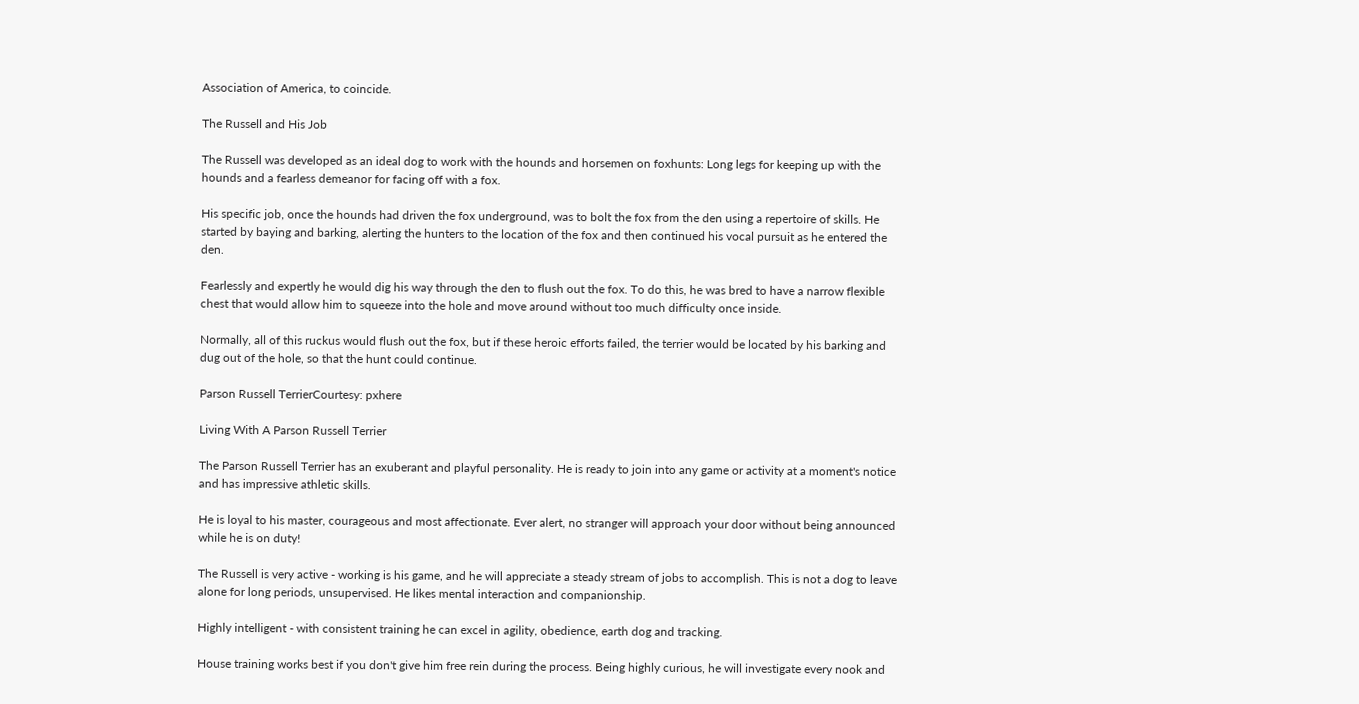Association of America, to coincide.

The Russell and His Job

The Russell was developed as an ideal dog to work with the hounds and horsemen on foxhunts: Long legs for keeping up with the hounds and a fearless demeanor for facing off with a fox.

His specific job, once the hounds had driven the fox underground, was to bolt the fox from the den using a repertoire of skills. He started by baying and barking, alerting the hunters to the location of the fox and then continued his vocal pursuit as he entered the den.

Fearlessly and expertly he would dig his way through the den to flush out the fox. To do this, he was bred to have a narrow flexible chest that would allow him to squeeze into the hole and move around without too much difficulty once inside.

Normally, all of this ruckus would flush out the fox, but if these heroic efforts failed, the terrier would be located by his barking and dug out of the hole, so that the hunt could continue.

Parson Russell TerrierCourtesy: pxhere

Living With A Parson Russell Terrier

The Parson Russell Terrier has an exuberant and playful personality. He is ready to join into any game or activity at a moment's notice and has impressive athletic skills.

He is loyal to his master, courageous and most affectionate. Ever alert, no stranger will approach your door without being announced while he is on duty!

The Russell is very active - working is his game, and he will appreciate a steady stream of jobs to accomplish. This is not a dog to leave alone for long periods, unsupervised. He likes mental interaction and companionship.

Highly intelligent - with consistent training he can excel in agility, obedience, earth dog and tracking.

House training works best if you don't give him free rein during the process. Being highly curious, he will investigate every nook and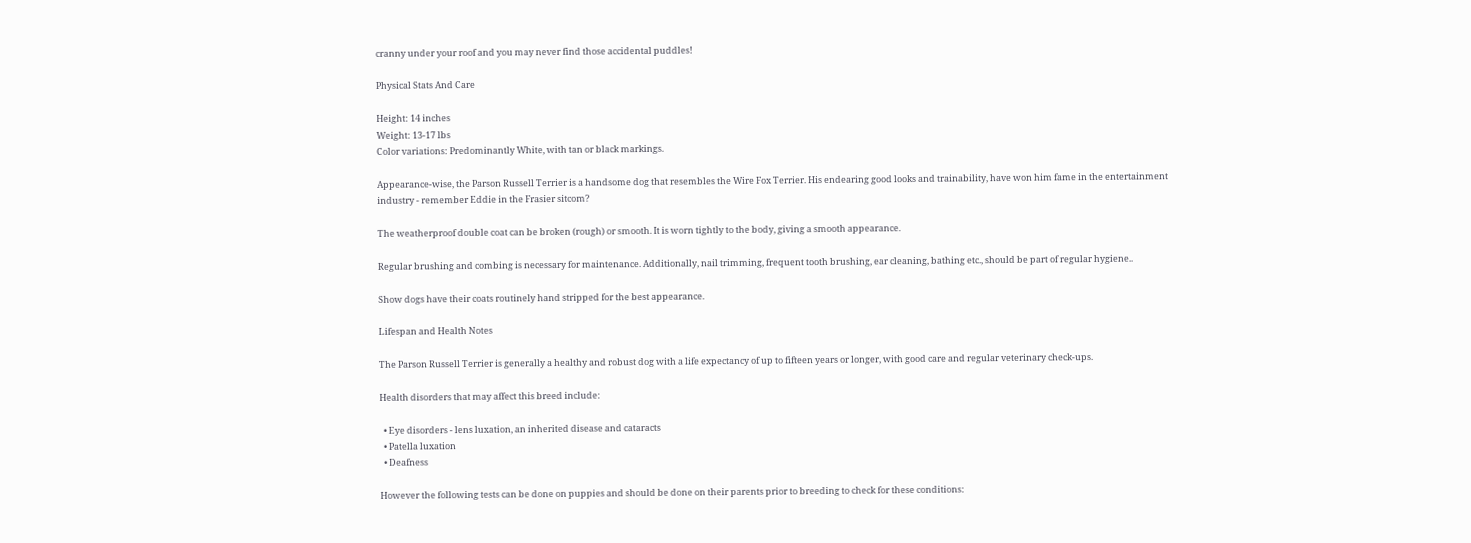cranny under your roof and you may never find those accidental puddles!

Physical Stats And Care

Height: 14 inches
Weight: 13-17 lbs
Color variations: Predominantly White, with tan or black markings.

Appearance-wise, the Parson Russell Terrier is a handsome dog that resembles the Wire Fox Terrier. His endearing good looks and trainability, have won him fame in the entertainment industry - remember Eddie in the Frasier sitcom?

The weatherproof double coat can be broken (rough) or smooth. It is worn tightly to the body, giving a smooth appearance.

Regular brushing and combing is necessary for maintenance. Additionally, nail trimming, frequent tooth brushing, ear cleaning, bathing etc., should be part of regular hygiene..

Show dogs have their coats routinely hand stripped for the best appearance.

Lifespan and Health Notes

The Parson Russell Terrier is generally a healthy and robust dog with a life expectancy of up to fifteen years or longer, with good care and regular veterinary check-ups.

Health disorders that may affect this breed include:

  • Eye disorders - lens luxation, an inherited disease and cataracts
  • Patella luxation
  • Deafness

However the following tests can be done on puppies and should be done on their parents prior to breeding to check for these conditions: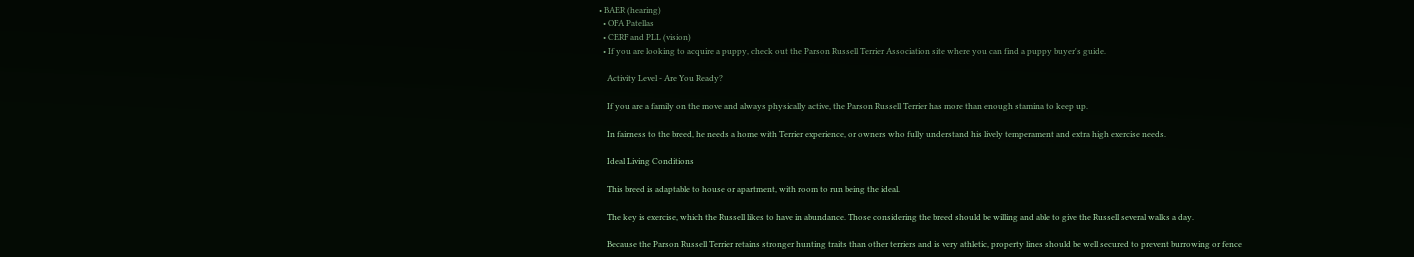• BAER (hearing)
  • OFA Patellas
  • CERF and PLL (vision)
  • If you are looking to acquire a puppy, check out the Parson Russell Terrier Association site where you can find a puppy buyer's guide.

    Activity Level - Are You Ready?

    If you are a family on the move and always physically active, the Parson Russell Terrier has more than enough stamina to keep up.

    In fairness to the breed, he needs a home with Terrier experience, or owners who fully understand his lively temperament and extra high exercise needs.

    Ideal Living Conditions

    This breed is adaptable to house or apartment, with room to run being the ideal.

    The key is exercise, which the Russell likes to have in abundance. Those considering the breed should be willing and able to give the Russell several walks a day.

    Because the Parson Russell Terrier retains stronger hunting traits than other terriers and is very athletic, property lines should be well secured to prevent burrowing or fence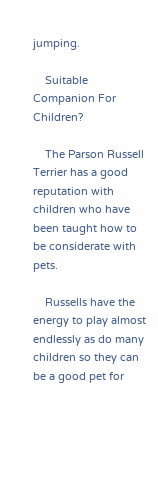jumping.

    Suitable Companion For Children?

    The Parson Russell Terrier has a good reputation with children who have been taught how to be considerate with pets.

    Russells have the energy to play almost endlessly as do many children so they can be a good pet for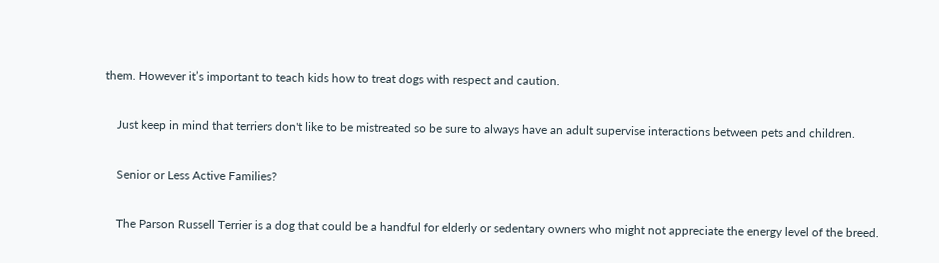them. However it’s important to teach kids how to treat dogs with respect and caution.

    Just keep in mind that terriers don't like to be mistreated so be sure to always have an adult supervise interactions between pets and children.

    Senior or Less Active Families?

    The Parson Russell Terrier is a dog that could be a handful for elderly or sedentary owners who might not appreciate the energy level of the breed.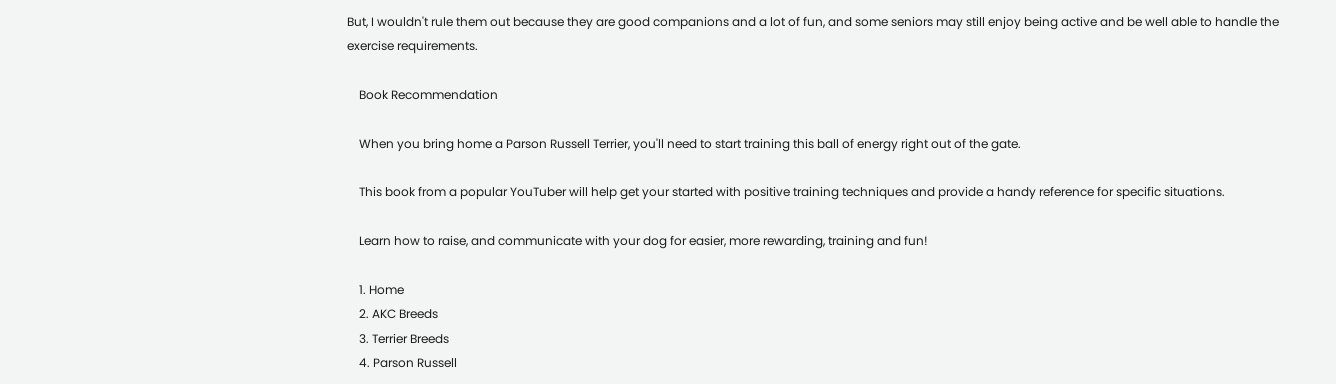But, I wouldn't rule them out because they are good companions and a lot of fun, and some seniors may still enjoy being active and be well able to handle the exercise requirements.

    Book Recommendation

    When you bring home a Parson Russell Terrier, you'll need to start training this ball of energy right out of the gate.

    This book from a popular YouTuber will help get your started with positive training techniques and provide a handy reference for specific situations.

    Learn how to raise, and communicate with your dog for easier, more rewarding, training and fun!

    1. Home
    2. AKC Breeds
    3. Terrier Breeds
    4. Parson Russell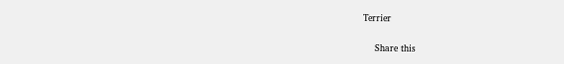Terrier

    Share this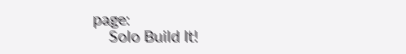page:
    Solo Build It!